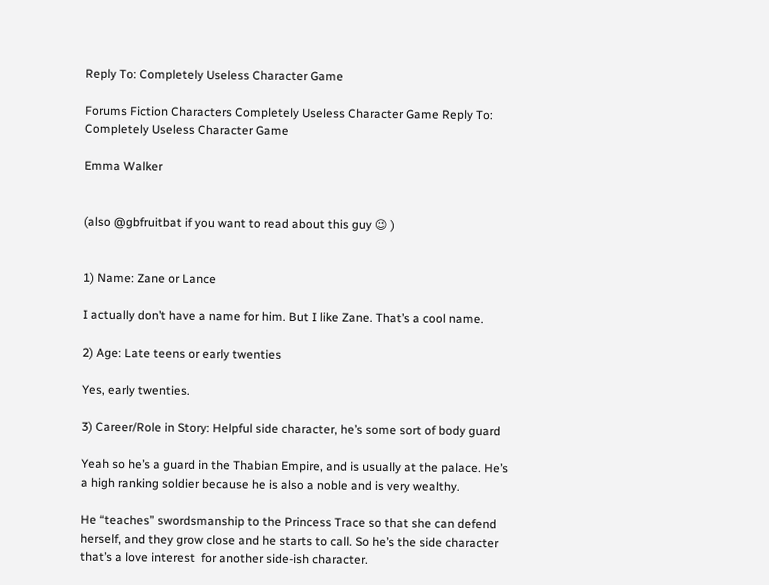Reply To: Completely Useless Character Game

Forums Fiction Characters Completely Useless Character Game Reply To: Completely Useless Character Game

Emma Walker


(also @gbfruitbat if you want to read about this guy 😉 )


1) Name: Zane or Lance

I actually don’t have a name for him. But I like Zane. That’s a cool name.

2) Age: Late teens or early twenties

Yes, early twenties.

3) Career/Role in Story: Helpful side character, he’s some sort of body guard

Yeah so he’s a guard in the Thabian Empire, and is usually at the palace. He’s a high ranking soldier because he is also a noble and is very wealthy.

He “teaches” swordsmanship to the Princess Trace so that she can defend herself, and they grow close and he starts to call. So he’s the side character that’s a love interest  for another side-ish character.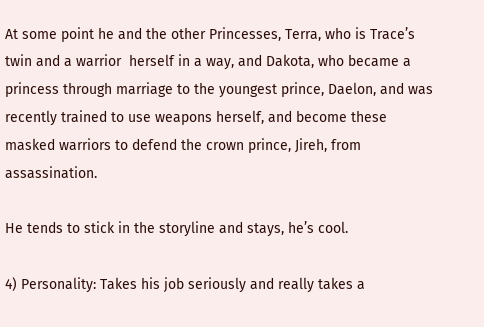At some point he and the other Princesses, Terra, who is Trace’s twin and a warrior  herself in a way, and Dakota, who became a princess through marriage to the youngest prince, Daelon, and was recently trained to use weapons herself, and become these masked warriors to defend the crown prince, Jireh, from assassination.

He tends to stick in the storyline and stays, he’s cool.

4) Personality: Takes his job seriously and really takes a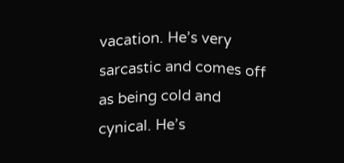vacation. He’s very sarcastic and comes off as being cold and cynical. He’s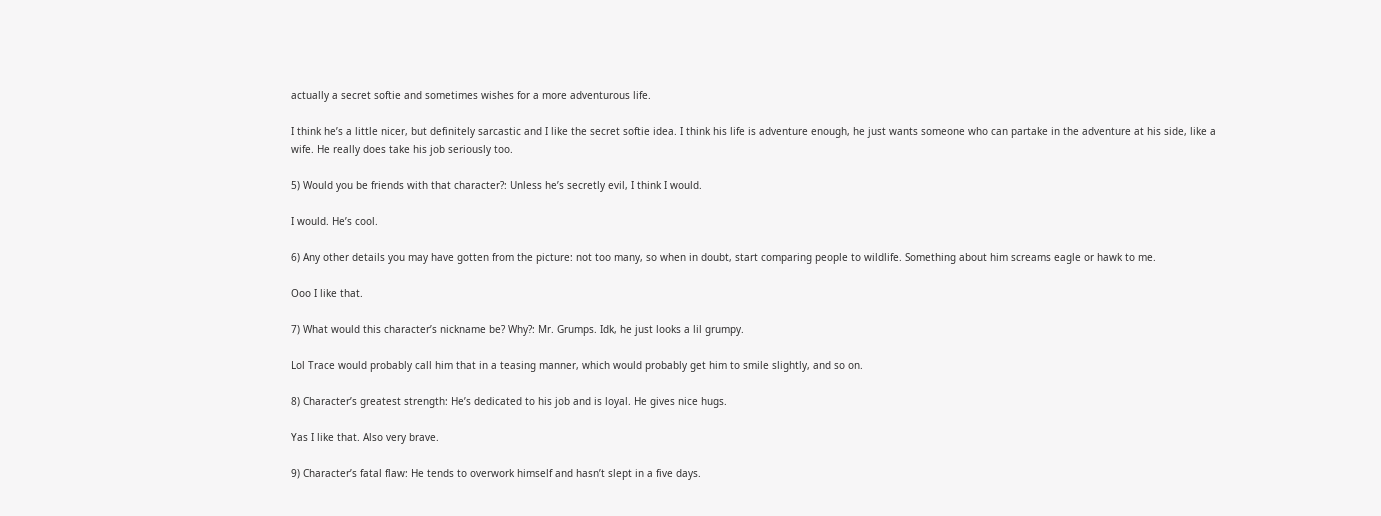actually a secret softie and sometimes wishes for a more adventurous life.

I think he’s a little nicer, but definitely sarcastic and I like the secret softie idea. I think his life is adventure enough, he just wants someone who can partake in the adventure at his side, like a wife. He really does take his job seriously too.

5) Would you be friends with that character?: Unless he’s secretly evil, I think I would.

I would. He’s cool.

6) Any other details you may have gotten from the picture: not too many, so when in doubt, start comparing people to wildlife. Something about him screams eagle or hawk to me.

Ooo I like that.

7) What would this character’s nickname be? Why?: Mr. Grumps. Idk, he just looks a lil grumpy.

Lol Trace would probably call him that in a teasing manner, which would probably get him to smile slightly, and so on.

8) Character’s greatest strength: He’s dedicated to his job and is loyal. He gives nice hugs.

Yas I like that. Also very brave.

9) Character’s fatal flaw: He tends to overwork himself and hasn’t slept in a five days.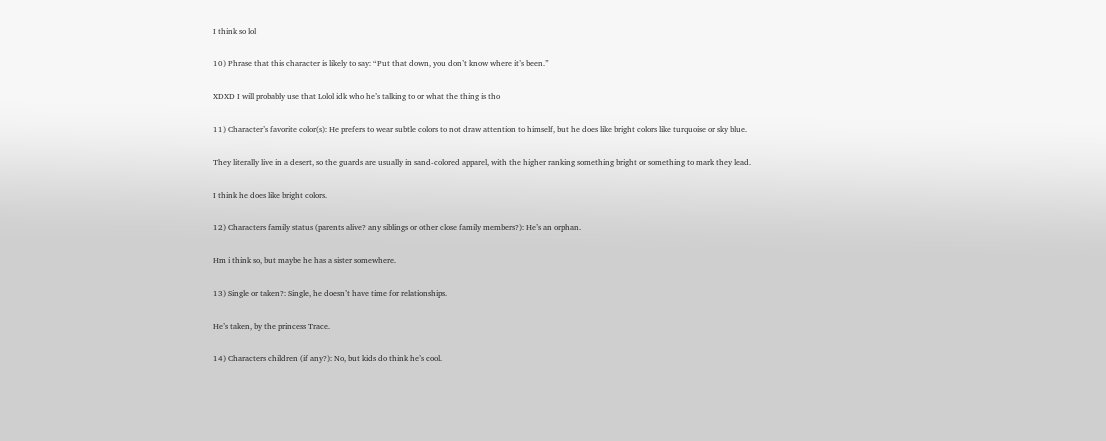I think so lol

10) Phrase that this character is likely to say: “Put that down, you don’t know where it’s been.”

XDXD I will probably use that Lolol idk who he’s talking to or what the thing is tho

11) Character’s favorite color(s): He prefers to wear subtle colors to not draw attention to himself, but he does like bright colors like turquoise or sky blue.

They literally live in a desert, so the guards are usually in sand-colored apparel, with the higher ranking something bright or something to mark they lead.

I think he does like bright colors.

12) Characters family status (parents alive? any siblings or other close family members?): He’s an orphan.

Hm i think so, but maybe he has a sister somewhere.

13) Single or taken?: Single, he doesn’t have time for relationships.

He’s taken, by the princess Trace.

14) Characters children (if any?): No, but kids do think he’s cool.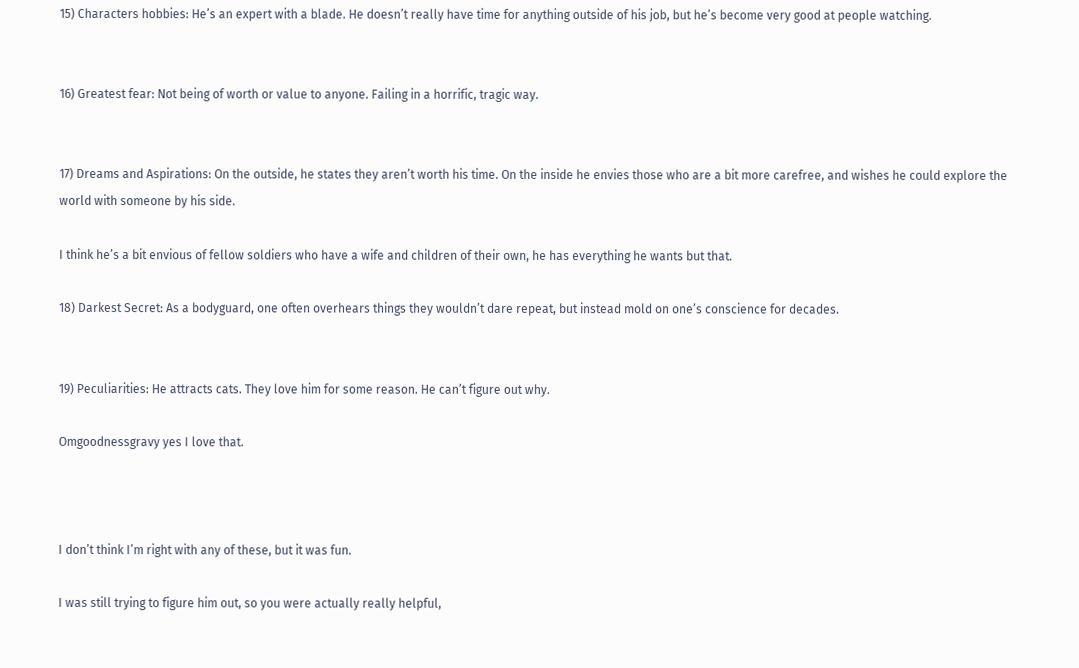15) Characters hobbies: He’s an expert with a blade. He doesn’t really have time for anything outside of his job, but he’s become very good at people watching.


16) Greatest fear: Not being of worth or value to anyone. Failing in a horrific, tragic way.


17) Dreams and Aspirations: On the outside, he states they aren’t worth his time. On the inside he envies those who are a bit more carefree, and wishes he could explore the world with someone by his side.

I think he’s a bit envious of fellow soldiers who have a wife and children of their own, he has everything he wants but that.

18) Darkest Secret: As a bodyguard, one often overhears things they wouldn’t dare repeat, but instead mold on one’s conscience for decades.


19) Peculiarities: He attracts cats. They love him for some reason. He can’t figure out why.

Omgoodnessgravy yes I love that.



I don’t think I’m right with any of these, but it was fun.

I was still trying to figure him out, so you were actually really helpful,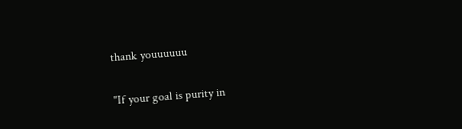thank youuuuuu

"If your goal is purity in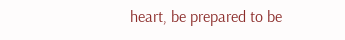heart, be prepared to be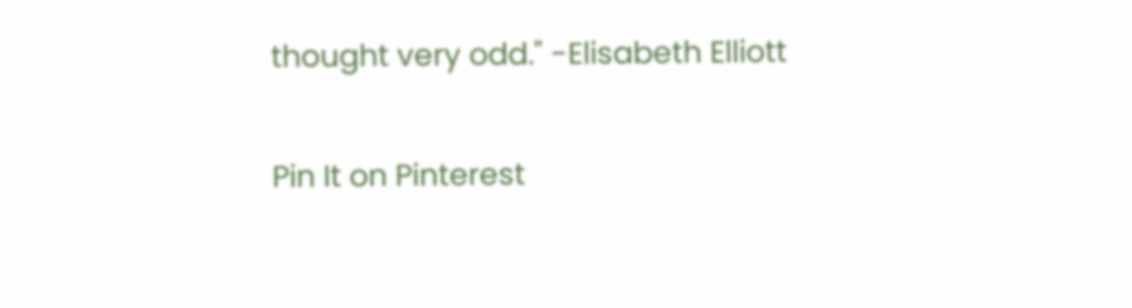thought very odd." -Elisabeth Elliott

Pin It on Pinterest